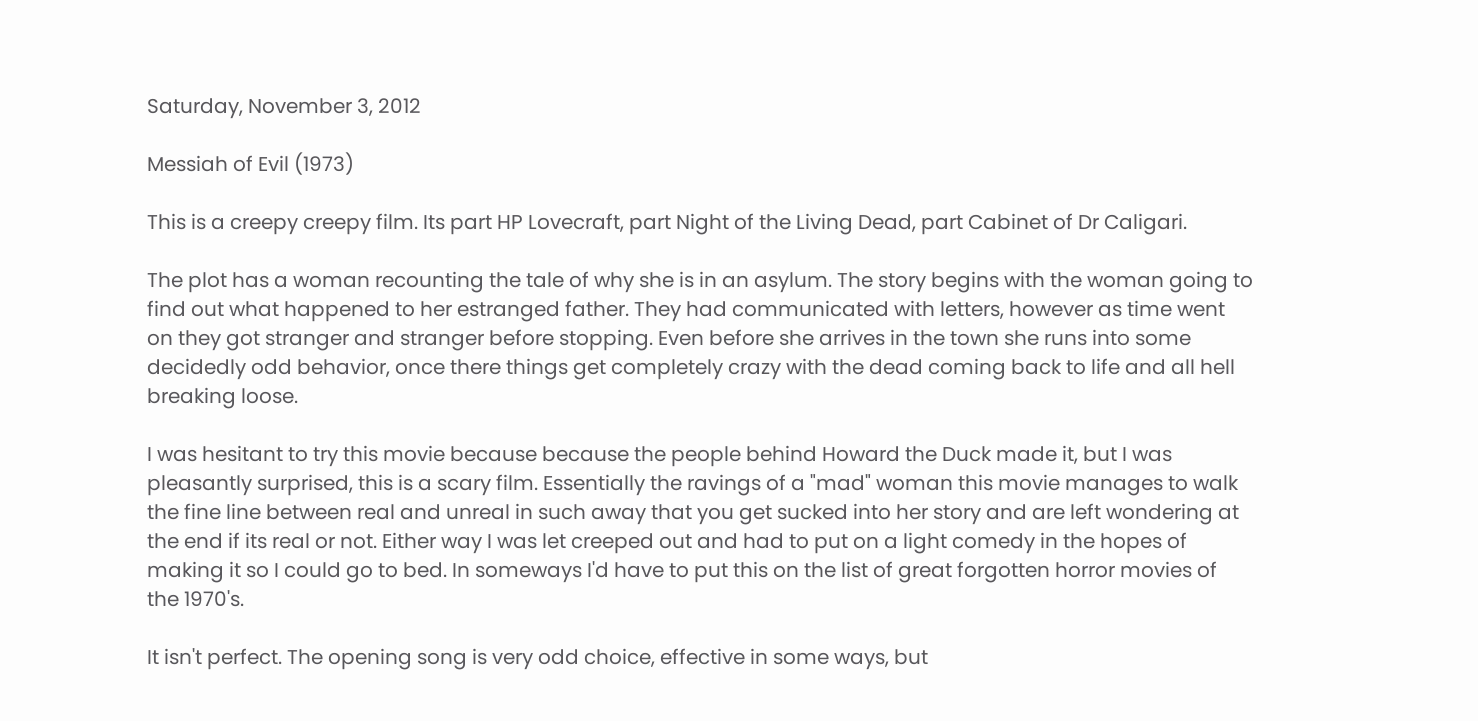Saturday, November 3, 2012

Messiah of Evil (1973)

This is a creepy creepy film. Its part HP Lovecraft, part Night of the Living Dead, part Cabinet of Dr Caligari.

The plot has a woman recounting the tale of why she is in an asylum. The story begins with the woman going to find out what happened to her estranged father. They had communicated with letters, however as time went on they got stranger and stranger before stopping. Even before she arrives in the town she runs into some decidedly odd behavior, once there things get completely crazy with the dead coming back to life and all hell breaking loose.

I was hesitant to try this movie because because the people behind Howard the Duck made it, but I was pleasantly surprised, this is a scary film. Essentially the ravings of a "mad" woman this movie manages to walk the fine line between real and unreal in such away that you get sucked into her story and are left wondering at the end if its real or not. Either way I was let creeped out and had to put on a light comedy in the hopes of making it so I could go to bed. In someways I'd have to put this on the list of great forgotten horror movies of the 1970's.

It isn't perfect. The opening song is very odd choice, effective in some ways, but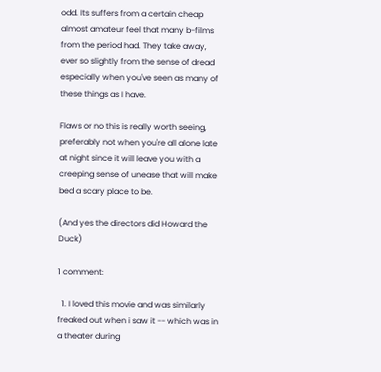odd. Its suffers from a certain cheap almost amateur feel that many b-films from the period had. They take away, ever so slightly from the sense of dread especially when you've seen as many of these things as I have.

Flaws or no this is really worth seeing, preferably not when you're all alone late at night since it will leave you with a creeping sense of unease that will make bed a scary place to be.

(And yes the directors did Howard the Duck)

1 comment:

  1. I loved this movie and was similarly freaked out when i saw it -- which was in a theater during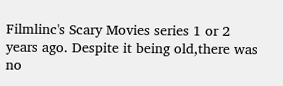Filmlinc's Scary Movies series 1 or 2 years ago. Despite it being old,there was no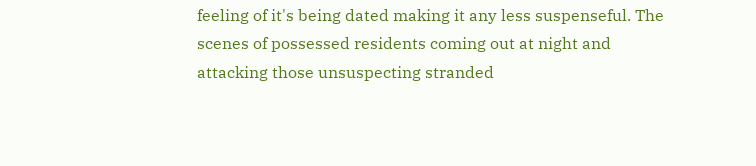feeling of it's being dated making it any less suspenseful. The scenes of possessed residents coming out at night and attacking those unsuspecting stranded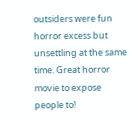outsiders were fun horror excess but unsettling at the same time. Great horror movie to expose people to!